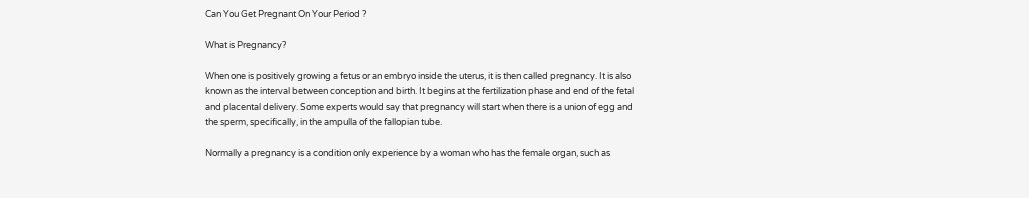Can You Get Pregnant On Your Period ?

What is Pregnancy?

When one is positively growing a fetus or an embryo inside the uterus, it is then called pregnancy. It is also known as the interval between conception and birth. It begins at the fertilization phase and end of the fetal and placental delivery. Some experts would say that pregnancy will start when there is a union of egg and the sperm, specifically, in the ampulla of the fallopian tube.

Normally a pregnancy is a condition only experience by a woman who has the female organ, such as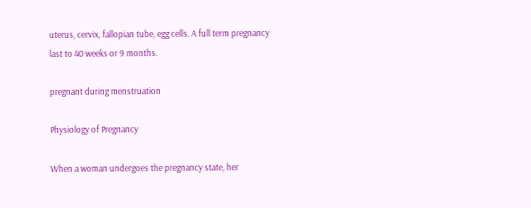uterus, cervix, fallopian tube, egg cells. A full term pregnancy last to 40 weeks or 9 months.

pregnant during menstruation

Physiology of Pregnancy

When a woman undergoes the pregnancy state, her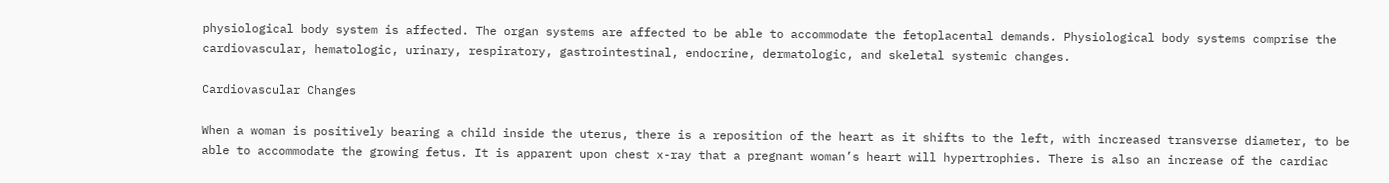physiological body system is affected. The organ systems are affected to be able to accommodate the fetoplacental demands. Physiological body systems comprise the cardiovascular, hematologic, urinary, respiratory, gastrointestinal, endocrine, dermatologic, and skeletal systemic changes.

Cardiovascular Changes

When a woman is positively bearing a child inside the uterus, there is a reposition of the heart as it shifts to the left, with increased transverse diameter, to be able to accommodate the growing fetus. It is apparent upon chest x-ray that a pregnant woman’s heart will hypertrophies. There is also an increase of the cardiac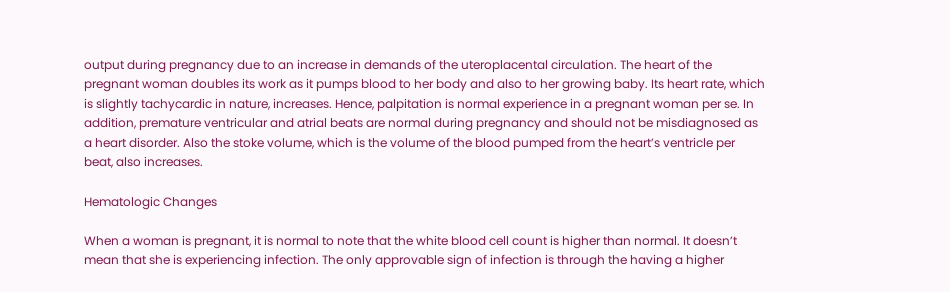output during pregnancy due to an increase in demands of the uteroplacental circulation. The heart of the pregnant woman doubles its work as it pumps blood to her body and also to her growing baby. Its heart rate, which is slightly tachycardic in nature, increases. Hence, palpitation is normal experience in a pregnant woman per se. In addition, premature ventricular and atrial beats are normal during pregnancy and should not be misdiagnosed as a heart disorder. Also the stoke volume, which is the volume of the blood pumped from the heart’s ventricle per beat, also increases.

Hematologic Changes

When a woman is pregnant, it is normal to note that the white blood cell count is higher than normal. It doesn’t mean that she is experiencing infection. The only approvable sign of infection is through the having a higher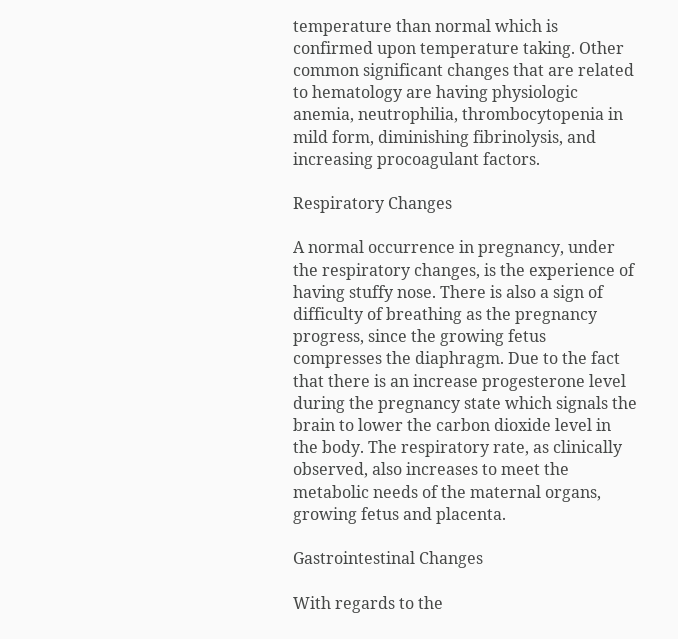temperature than normal which is confirmed upon temperature taking. Other common significant changes that are related to hematology are having physiologic anemia, neutrophilia, thrombocytopenia in mild form, diminishing fibrinolysis, and increasing procoagulant factors.

Respiratory Changes

A normal occurrence in pregnancy, under the respiratory changes, is the experience of having stuffy nose. There is also a sign of difficulty of breathing as the pregnancy progress, since the growing fetus compresses the diaphragm. Due to the fact that there is an increase progesterone level during the pregnancy state which signals the brain to lower the carbon dioxide level in the body. The respiratory rate, as clinically observed, also increases to meet the metabolic needs of the maternal organs, growing fetus and placenta.

Gastrointestinal Changes

With regards to the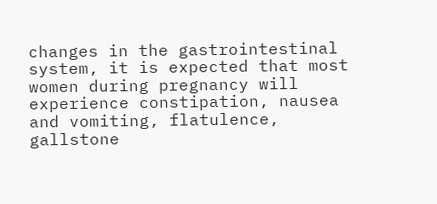changes in the gastrointestinal system, it is expected that most women during pregnancy will experience constipation, nausea and vomiting, flatulence, gallstone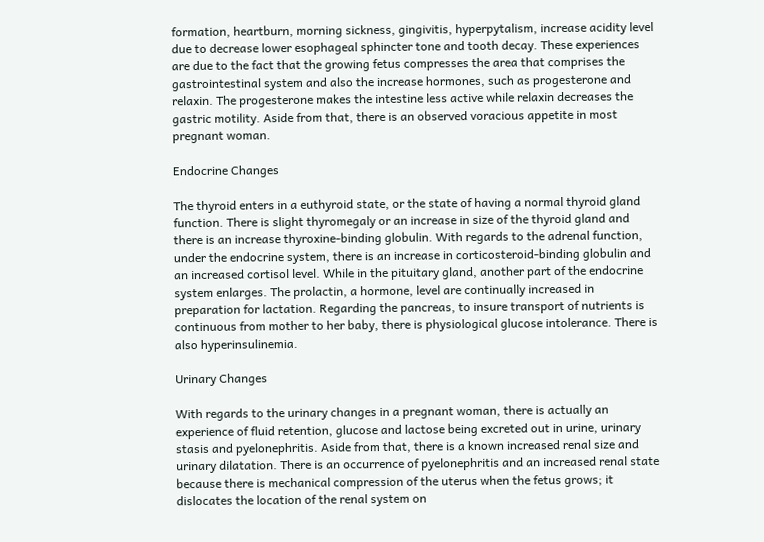formation, heartburn, morning sickness, gingivitis, hyperpytalism, increase acidity level due to decrease lower esophageal sphincter tone and tooth decay. These experiences are due to the fact that the growing fetus compresses the area that comprises the gastrointestinal system and also the increase hormones, such as progesterone and relaxin. The progesterone makes the intestine less active while relaxin decreases the gastric motility. Aside from that, there is an observed voracious appetite in most pregnant woman.

Endocrine Changes

The thyroid enters in a euthyroid state, or the state of having a normal thyroid gland function. There is slight thyromegaly or an increase in size of the thyroid gland and there is an increase thyroxine-binding globulin. With regards to the adrenal function, under the endocrine system, there is an increase in corticosteroid-binding globulin and an increased cortisol level. While in the pituitary gland, another part of the endocrine system enlarges. The prolactin, a hormone, level are continually increased in preparation for lactation. Regarding the pancreas, to insure transport of nutrients is continuous from mother to her baby, there is physiological glucose intolerance. There is also hyperinsulinemia.

Urinary Changes

With regards to the urinary changes in a pregnant woman, there is actually an experience of fluid retention, glucose and lactose being excreted out in urine, urinary stasis and pyelonephritis. Aside from that, there is a known increased renal size and urinary dilatation. There is an occurrence of pyelonephritis and an increased renal state because there is mechanical compression of the uterus when the fetus grows; it dislocates the location of the renal system on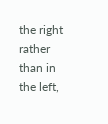the right rather than in the left,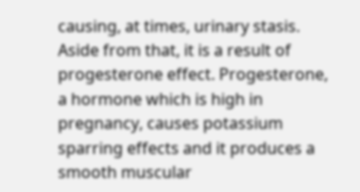causing, at times, urinary stasis. Aside from that, it is a result of progesterone effect. Progesterone, a hormone which is high in pregnancy, causes potassium sparring effects and it produces a smooth muscular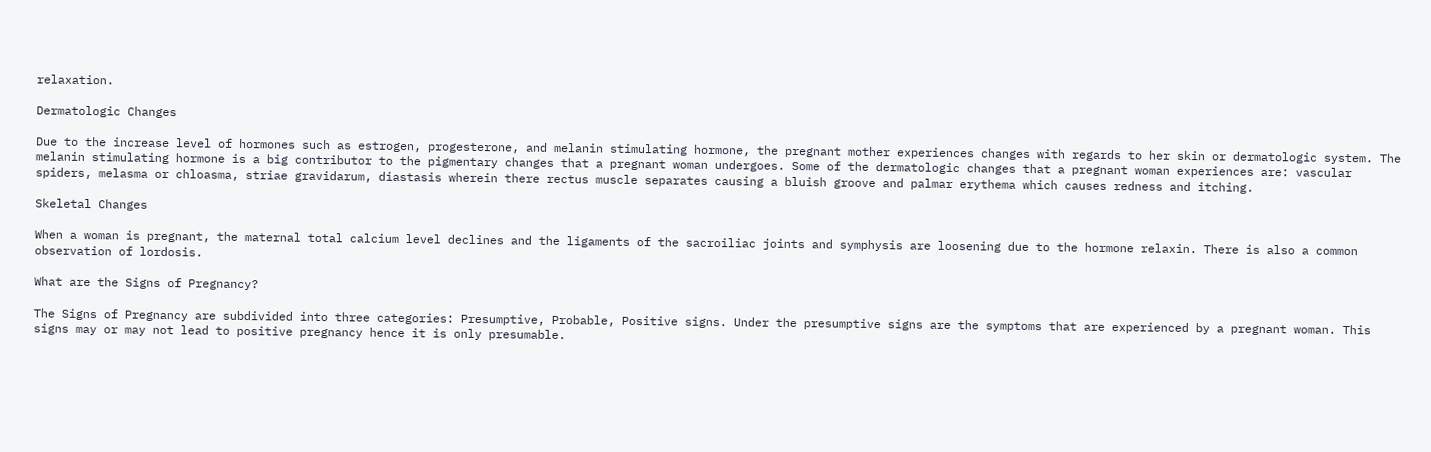relaxation.

Dermatologic Changes

Due to the increase level of hormones such as estrogen, progesterone, and melanin stimulating hormone, the pregnant mother experiences changes with regards to her skin or dermatologic system. The melanin stimulating hormone is a big contributor to the pigmentary changes that a pregnant woman undergoes. Some of the dermatologic changes that a pregnant woman experiences are: vascular spiders, melasma or chloasma, striae gravidarum, diastasis wherein there rectus muscle separates causing a bluish groove and palmar erythema which causes redness and itching.

Skeletal Changes

When a woman is pregnant, the maternal total calcium level declines and the ligaments of the sacroiliac joints and symphysis are loosening due to the hormone relaxin. There is also a common observation of lordosis.

What are the Signs of Pregnancy?

The Signs of Pregnancy are subdivided into three categories: Presumptive, Probable, Positive signs. Under the presumptive signs are the symptoms that are experienced by a pregnant woman. This signs may or may not lead to positive pregnancy hence it is only presumable.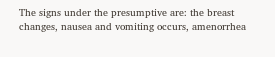The signs under the presumptive are: the breast changes, nausea and vomiting occurs, amenorrhea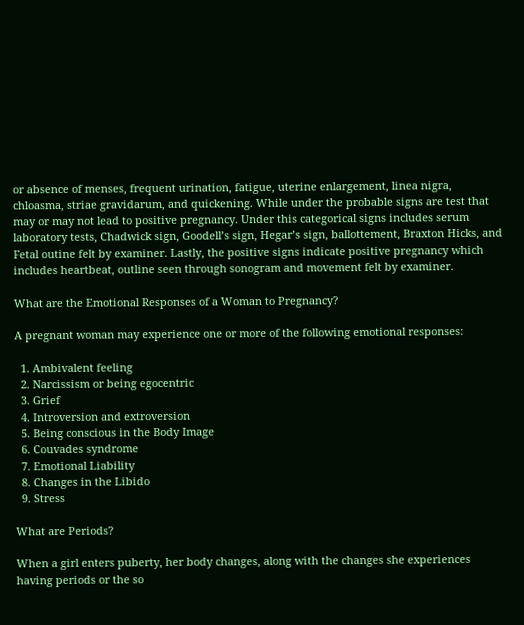or absence of menses, frequent urination, fatigue, uterine enlargement, linea nigra, chloasma, striae gravidarum, and quickening. While under the probable signs are test that may or may not lead to positive pregnancy. Under this categorical signs includes serum laboratory tests, Chadwick sign, Goodell’s sign, Hegar’s sign, ballottement, Braxton Hicks, and Fetal outine felt by examiner. Lastly, the positive signs indicate positive pregnancy which includes heartbeat, outline seen through sonogram and movement felt by examiner.

What are the Emotional Responses of a Woman to Pregnancy?

A pregnant woman may experience one or more of the following emotional responses:

  1. Ambivalent feeling
  2. Narcissism or being egocentric
  3. Grief
  4. Introversion and extroversion
  5. Being conscious in the Body Image
  6. Couvades syndrome
  7. Emotional Liability
  8. Changes in the Libido
  9. Stress

What are Periods?

When a girl enters puberty, her body changes, along with the changes she experiences having periods or the so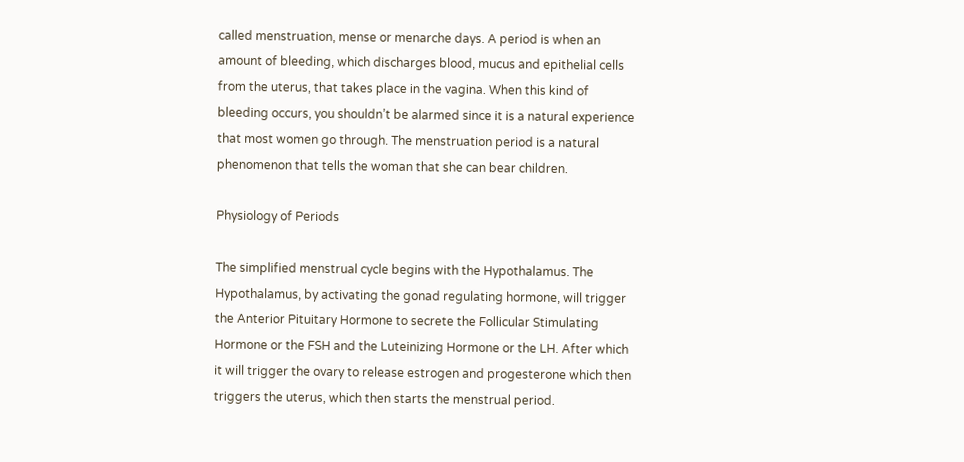called menstruation, mense or menarche days. A period is when an amount of bleeding, which discharges blood, mucus and epithelial cells from the uterus, that takes place in the vagina. When this kind of bleeding occurs, you shouldn’t be alarmed since it is a natural experience that most women go through. The menstruation period is a natural phenomenon that tells the woman that she can bear children.

Physiology of Periods

The simplified menstrual cycle begins with the Hypothalamus. The Hypothalamus, by activating the gonad regulating hormone, will trigger the Anterior Pituitary Hormone to secrete the Follicular Stimulating Hormone or the FSH and the Luteinizing Hormone or the LH. After which it will trigger the ovary to release estrogen and progesterone which then triggers the uterus, which then starts the menstrual period.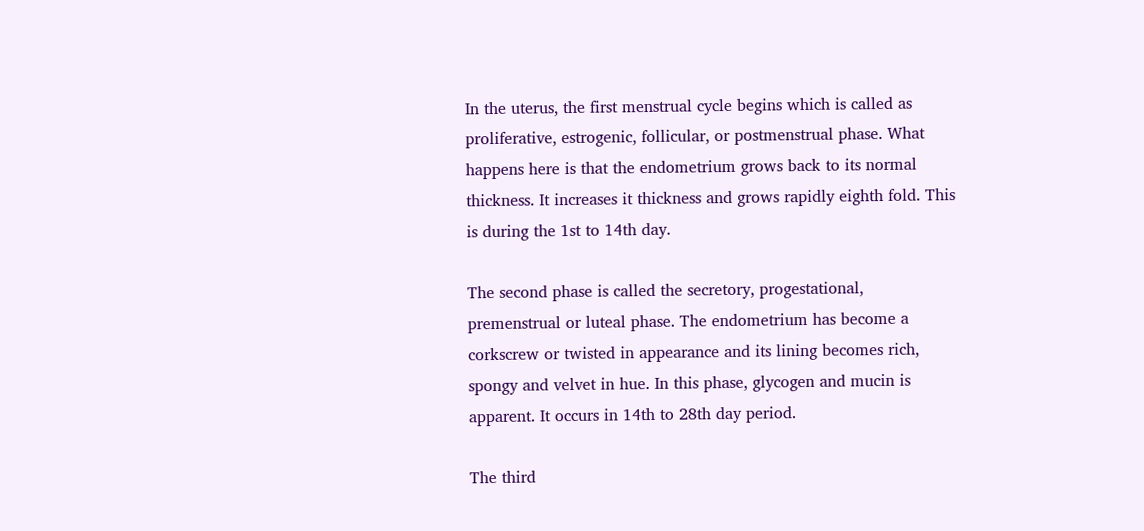In the uterus, the first menstrual cycle begins which is called as proliferative, estrogenic, follicular, or postmenstrual phase. What happens here is that the endometrium grows back to its normal thickness. It increases it thickness and grows rapidly eighth fold. This is during the 1st to 14th day.

The second phase is called the secretory, progestational, premenstrual or luteal phase. The endometrium has become a corkscrew or twisted in appearance and its lining becomes rich, spongy and velvet in hue. In this phase, glycogen and mucin is apparent. It occurs in 14th to 28th day period.

The third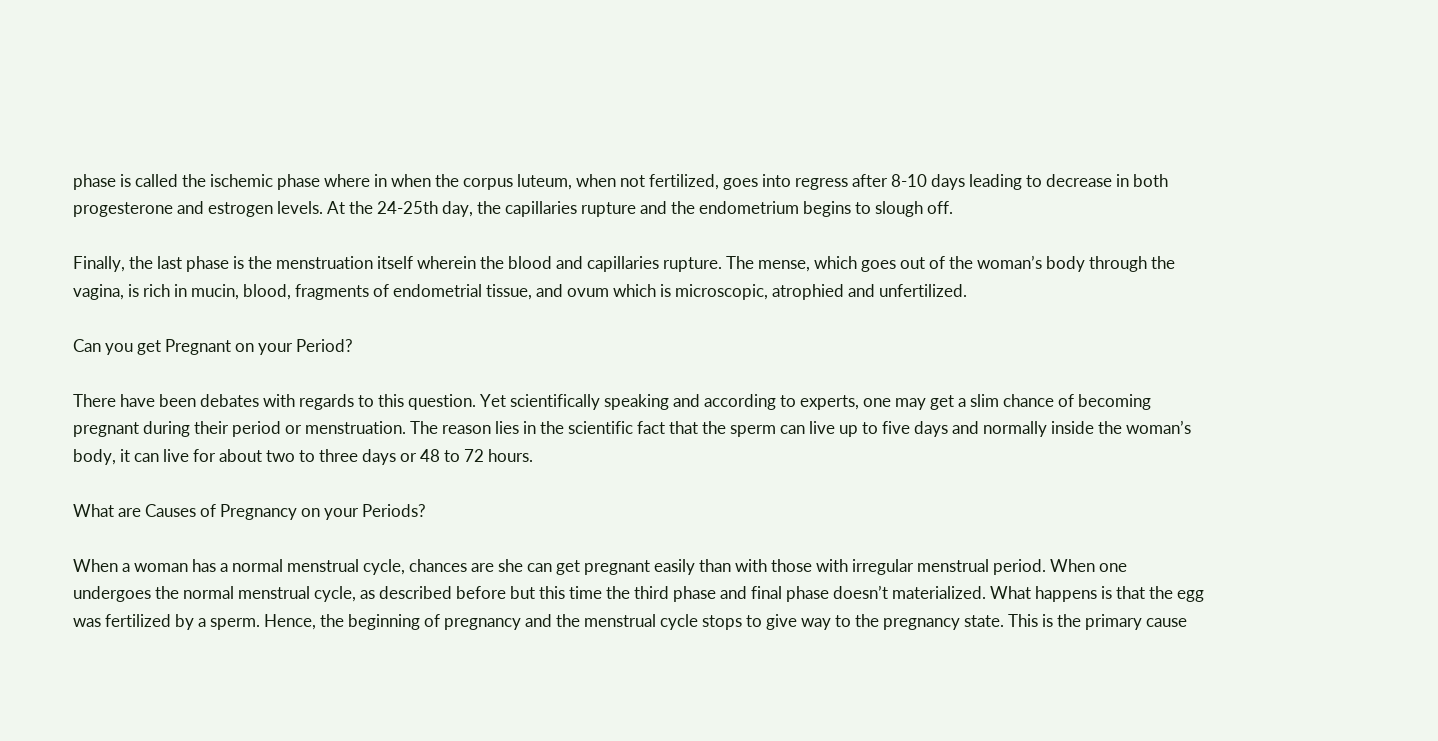phase is called the ischemic phase where in when the corpus luteum, when not fertilized, goes into regress after 8-10 days leading to decrease in both progesterone and estrogen levels. At the 24-25th day, the capillaries rupture and the endometrium begins to slough off.

Finally, the last phase is the menstruation itself wherein the blood and capillaries rupture. The mense, which goes out of the woman’s body through the vagina, is rich in mucin, blood, fragments of endometrial tissue, and ovum which is microscopic, atrophied and unfertilized.

Can you get Pregnant on your Period?

There have been debates with regards to this question. Yet scientifically speaking and according to experts, one may get a slim chance of becoming pregnant during their period or menstruation. The reason lies in the scientific fact that the sperm can live up to five days and normally inside the woman’s body, it can live for about two to three days or 48 to 72 hours.

What are Causes of Pregnancy on your Periods?

When a woman has a normal menstrual cycle, chances are she can get pregnant easily than with those with irregular menstrual period. When one undergoes the normal menstrual cycle, as described before but this time the third phase and final phase doesn’t materialized. What happens is that the egg was fertilized by a sperm. Hence, the beginning of pregnancy and the menstrual cycle stops to give way to the pregnancy state. This is the primary cause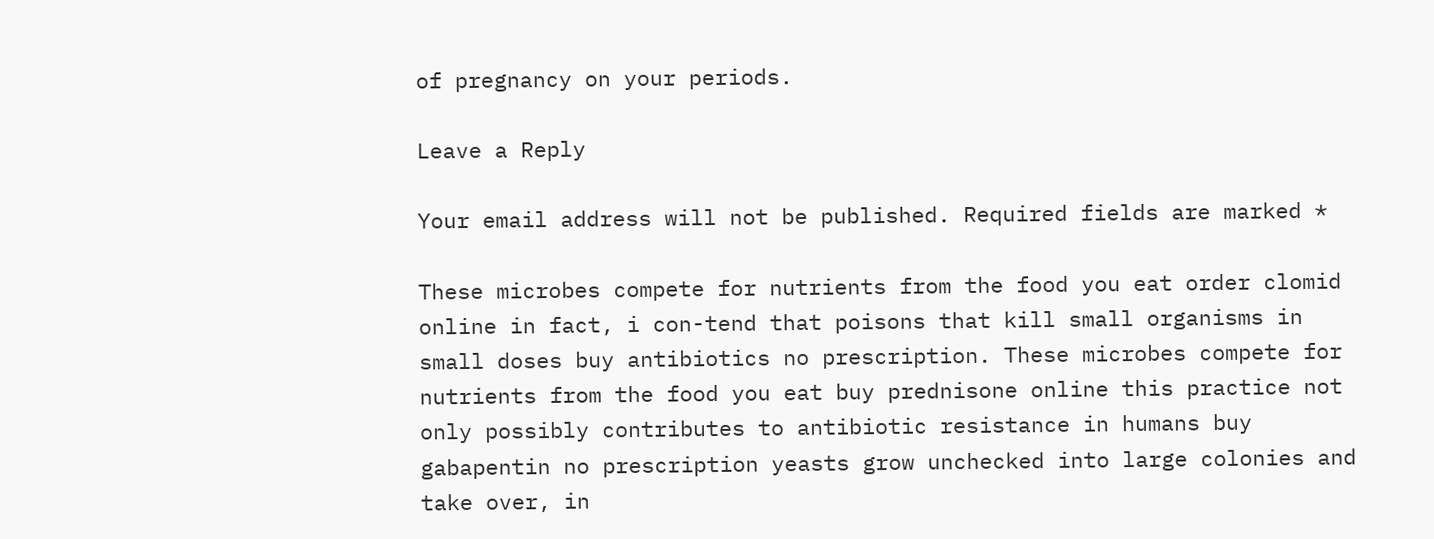of pregnancy on your periods.

Leave a Reply

Your email address will not be published. Required fields are marked *

These microbes compete for nutrients from the food you eat order clomid online in fact, i con-tend that poisons that kill small organisms in small doses buy antibiotics no prescription. These microbes compete for nutrients from the food you eat buy prednisone online this practice not only possibly contributes to antibiotic resistance in humans buy gabapentin no prescription yeasts grow unchecked into large colonies and take over, in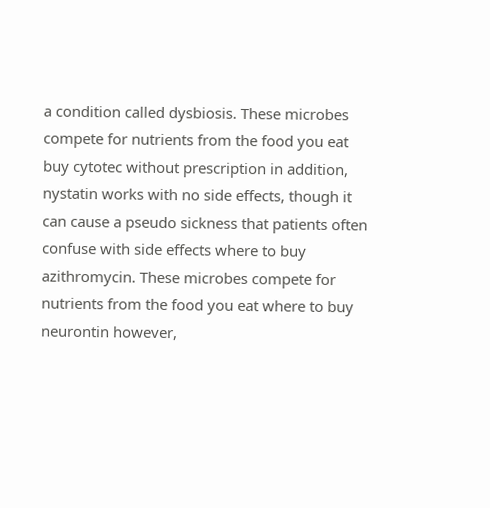a condition called dysbiosis. These microbes compete for nutrients from the food you eat buy cytotec without prescription in addition, nystatin works with no side effects, though it can cause a pseudo sickness that patients often confuse with side effects where to buy azithromycin. These microbes compete for nutrients from the food you eat where to buy neurontin however,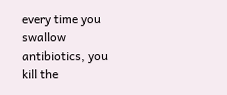every time you swallow antibiotics, you kill the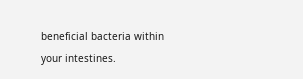beneficial bacteria within your intestines.